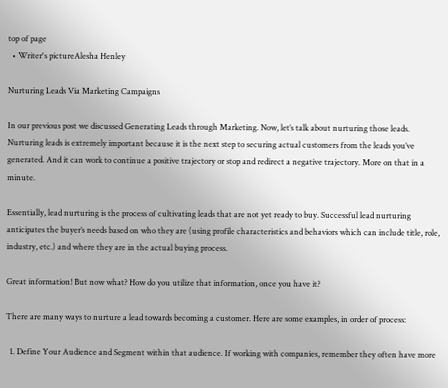top of page
  • Writer's pictureAlesha Henley

Nurturing Leads Via Marketing Campaigns

In our previous post we discussed Generating Leads through Marketing. Now, let’s talk about nurturing those leads. Nurturing leads is extremely important because it is the next step to securing actual customers from the leads you’ve generated. And it can work to continue a positive trajectory or stop and redirect a negative trajectory. More on that in a minute.

Essentially, lead nurturing is the process of cultivating leads that are not yet ready to buy. Successful lead nurturing anticipates the buyer’s needs based on who they are (using profile characteristics and behaviors which can include title, role, industry, etc.) and where they are in the actual buying process.

Great information! But now what? How do you utilize that information, once you have it?

There are many ways to nurture a lead towards becoming a customer. Here are some examples, in order of process:

  1. Define Your Audience and Segment within that audience. If working with companies, remember they often have more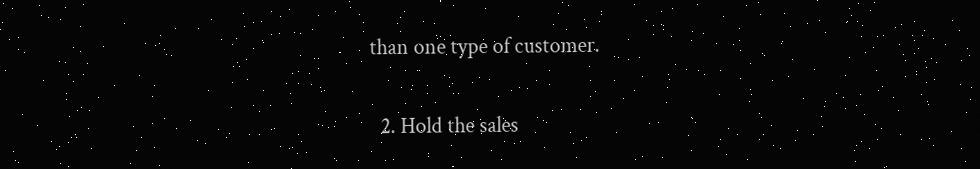than one type of customer.

  2. Hold the sales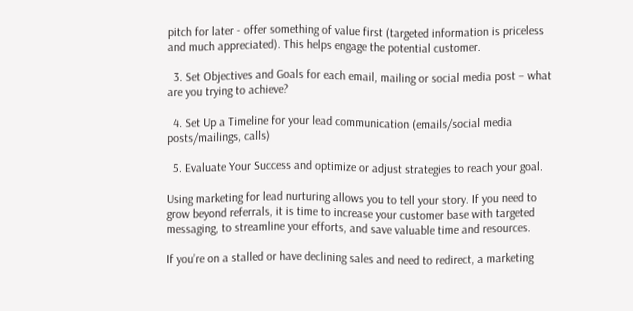pitch for later - offer something of value first (targeted information is priceless and much appreciated). This helps engage the potential customer.

  3. Set Objectives and Goals for each email, mailing or social media post – what are you trying to achieve?

  4. Set Up a Timeline for your lead communication (emails/social media posts/mailings, calls)

  5. Evaluate Your Success and optimize or adjust strategies to reach your goal.

Using marketing for lead nurturing allows you to tell your story. If you need to grow beyond referrals, it is time to increase your customer base with targeted messaging, to streamline your efforts, and save valuable time and resources.

If you’re on a stalled or have declining sales and need to redirect, a marketing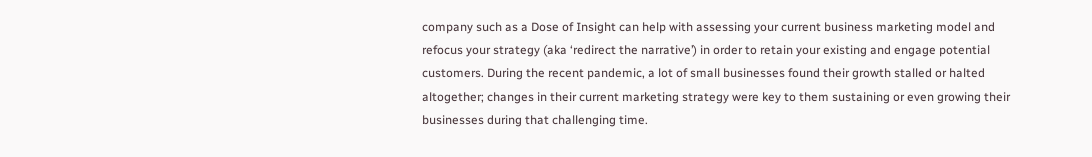company such as a Dose of Insight can help with assessing your current business marketing model and refocus your strategy (aka ‘redirect the narrative’) in order to retain your existing and engage potential customers. During the recent pandemic, a lot of small businesses found their growth stalled or halted altogether; changes in their current marketing strategy were key to them sustaining or even growing their businesses during that challenging time.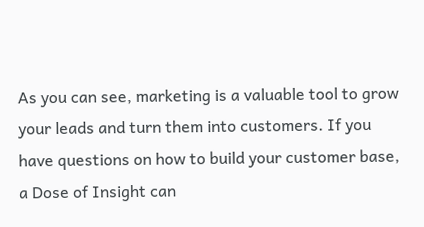As you can see, marketing is a valuable tool to grow your leads and turn them into customers. If you have questions on how to build your customer base, a Dose of Insight can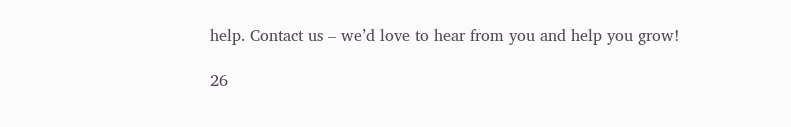help. Contact us – we’d love to hear from you and help you grow!

26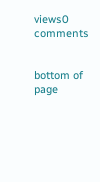views0 comments


bottom of page